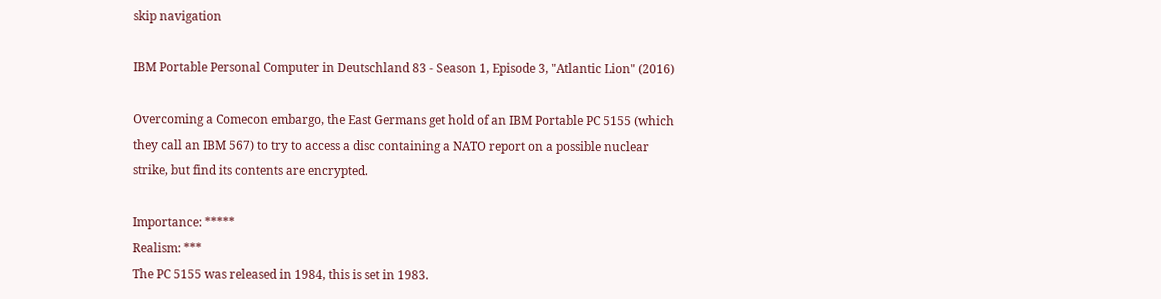skip navigation

IBM Portable Personal Computer in Deutschland 83 - Season 1, Episode 3, "Atlantic Lion" (2016)

Overcoming a Comecon embargo, the East Germans get hold of an IBM Portable PC 5155 (which they call an IBM 567) to try to access a disc containing a NATO report on a possible nuclear strike, but find its contents are encrypted.

Importance: *****
Realism: ***
The PC 5155 was released in 1984, this is set in 1983.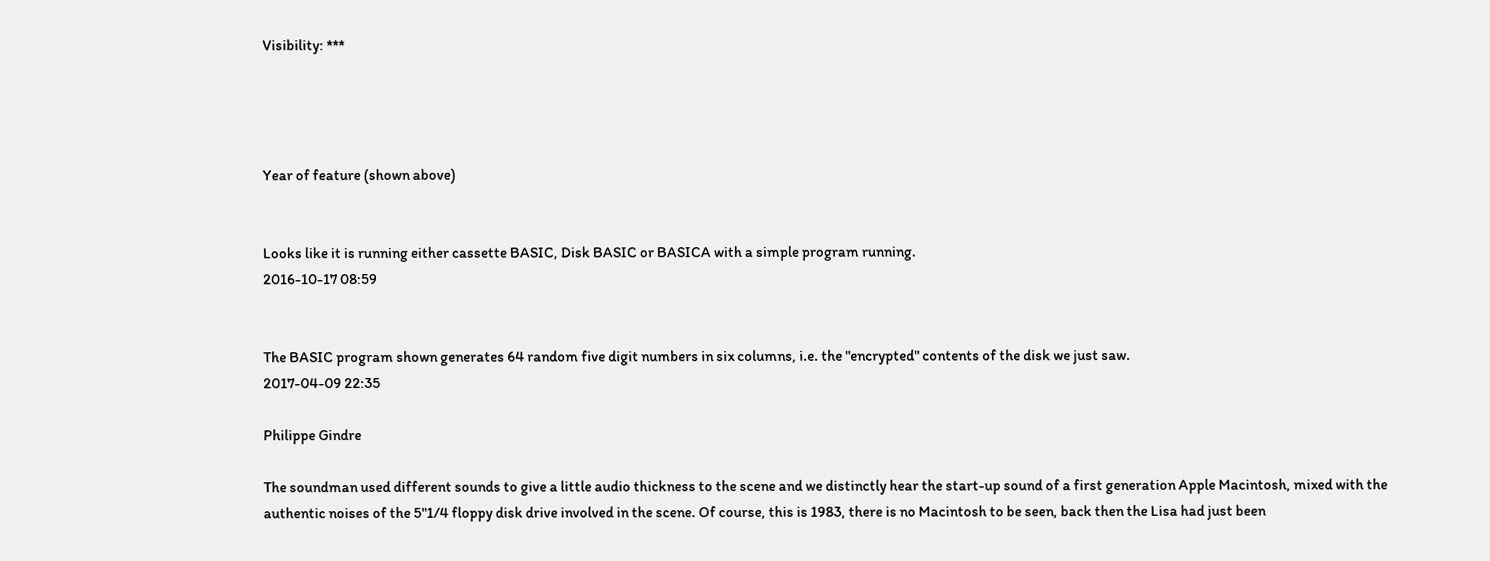Visibility: ***




Year of feature (shown above)


Looks like it is running either cassette BASIC, Disk BASIC or BASICA with a simple program running.
2016-10-17 08:59


The BASIC program shown generates 64 random five digit numbers in six columns, i.e. the "encrypted" contents of the disk we just saw.
2017-04-09 22:35

Philippe Gindre

The soundman used different sounds to give a little audio thickness to the scene and we distinctly hear the start-up sound of a first generation Apple Macintosh, mixed with the authentic noises of the 5"1/4 floppy disk drive involved in the scene. Of course, this is 1983, there is no Macintosh to be seen, back then the Lisa had just been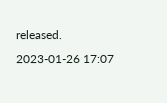released.
2023-01-26 17:07